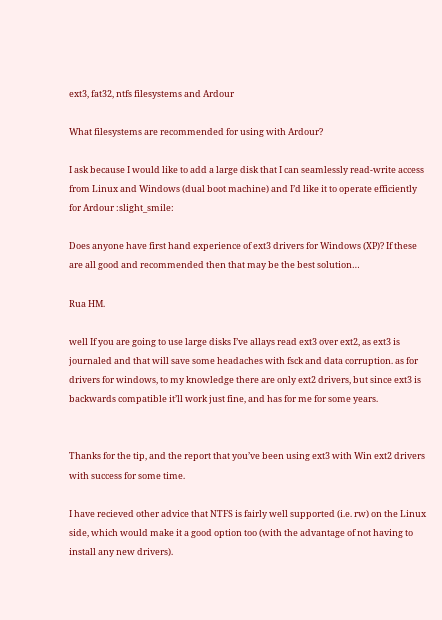ext3, fat32, ntfs filesystems and Ardour

What filesystems are recommended for using with Ardour?

I ask because I would like to add a large disk that I can seamlessly read-write access from Linux and Windows (dual boot machine) and I’d like it to operate efficiently for Ardour :slight_smile:

Does anyone have first hand experience of ext3 drivers for Windows (XP)? If these are all good and recommended then that may be the best solution…

Rua HM.

well If you are going to use large disks I’ve allays read ext3 over ext2, as ext3 is journaled and that will save some headaches with fsck and data corruption. as for drivers for windows, to my knowledge there are only ext2 drivers, but since ext3 is backwards compatible it’ll work just fine, and has for me for some years.


Thanks for the tip, and the report that you’ve been using ext3 with Win ext2 drivers with success for some time.

I have recieved other advice that NTFS is fairly well supported (i.e. rw) on the Linux side, which would make it a good option too (with the advantage of not having to install any new drivers).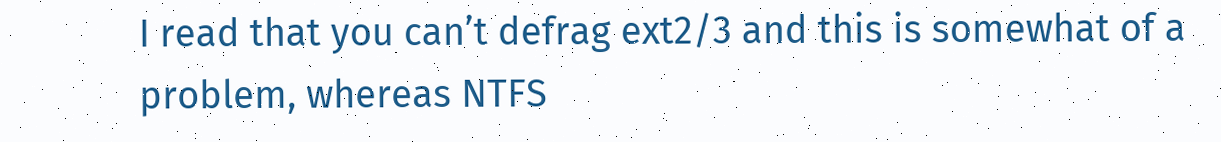I read that you can’t defrag ext2/3 and this is somewhat of a problem, whereas NTFS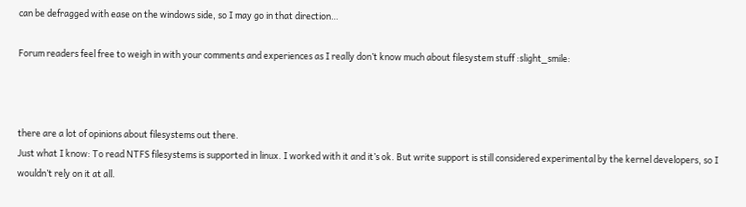can be defragged with ease on the windows side, so I may go in that direction…

Forum readers feel free to weigh in with your comments and experiences as I really don’t know much about filesystem stuff :slight_smile:



there are a lot of opinions about filesystems out there.
Just what I know: To read NTFS filesystems is supported in linux. I worked with it and it’s ok. But write support is still considered experimental by the kernel developers, so I wouldn’t rely on it at all.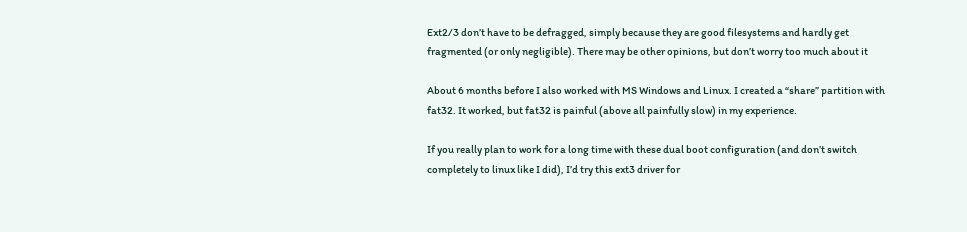Ext2/3 don’t have to be defragged, simply because they are good filesystems and hardly get fragmented (or only negligible). There may be other opinions, but don’t worry too much about it

About 6 months before I also worked with MS Windows and Linux. I created a “share” partition with fat32. It worked, but fat32 is painful (above all painfully slow) in my experience.

If you really plan to work for a long time with these dual boot configuration (and don’t switch completely to linux like I did), I’d try this ext3 driver for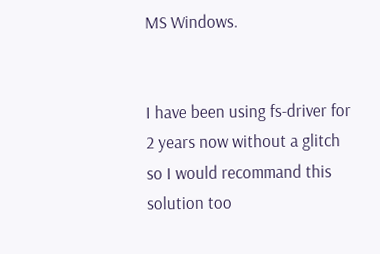MS Windows.


I have been using fs-driver for 2 years now without a glitch so I would recommand this solution too